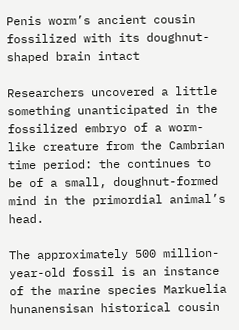Penis worm’s ancient cousin fossilized with its doughnut-shaped brain intact

Researchers uncovered a little something unanticipated in the fossilized embryo of a worm-like creature from the Cambrian time period: the continues to be of a small, doughnut-formed mind in the primordial animal’s head.

The approximately 500 million-year-old fossil is an instance of the marine species Markuelia hunanensisan historical cousin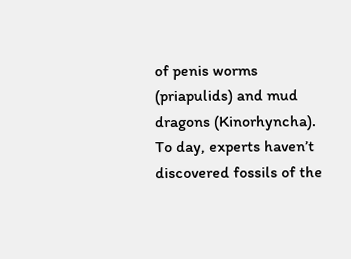of penis worms (priapulids) and mud dragons (Kinorhyncha). To day, experts haven’t discovered fossils of the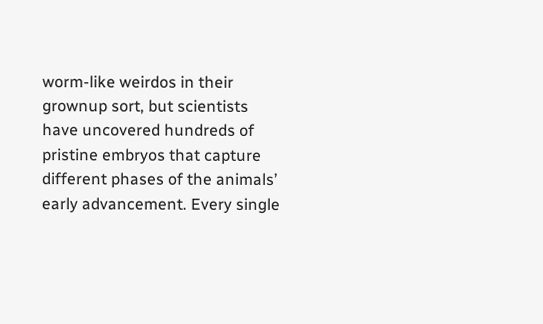worm-like weirdos in their grownup sort, but scientists have uncovered hundreds of pristine embryos that capture different phases of the animals’ early advancement. Every single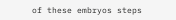of these embryos steps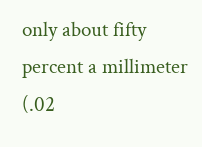only about fifty percent a millimeter (.02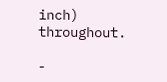inch) throughout.

-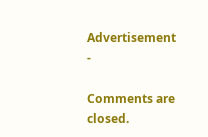Advertisement -

Comments are closed.